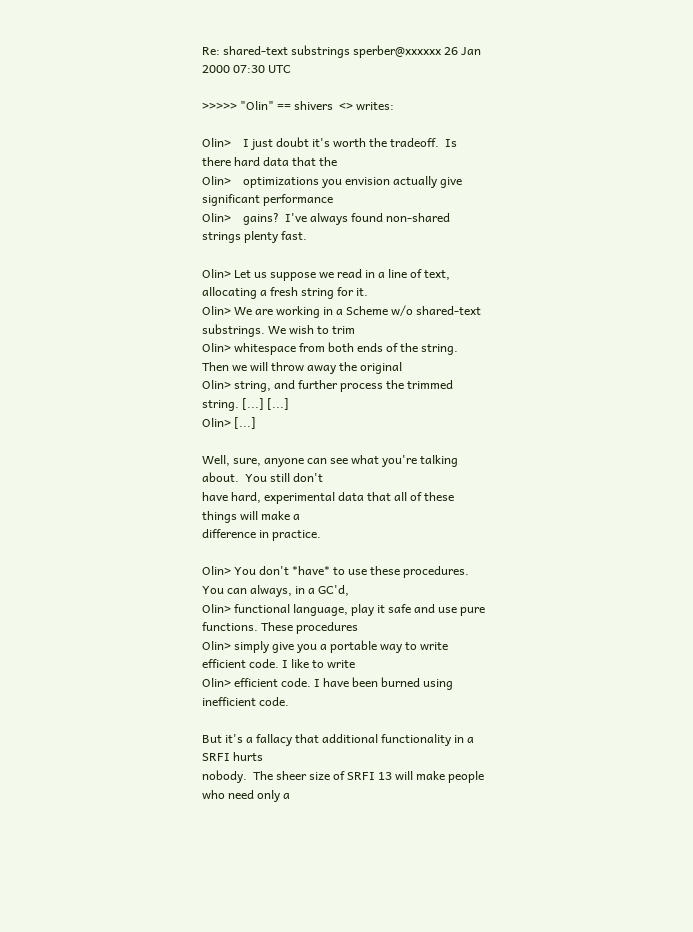Re: shared-text substrings sperber@xxxxxx 26 Jan 2000 07:30 UTC

>>>>> "Olin" == shivers  <> writes:

Olin>    I just doubt it's worth the tradeoff.  Is there hard data that the
Olin>    optimizations you envision actually give significant performance
Olin>    gains?  I've always found non-shared strings plenty fast.

Olin> Let us suppose we read in a line of text, allocating a fresh string for it.
Olin> We are working in a Scheme w/o shared-text substrings. We wish to trim
Olin> whitespace from both ends of the string. Then we will throw away the original
Olin> string, and further process the trimmed string. [...] [...]
Olin> [...]

Well, sure, anyone can see what you're talking about.  You still don't
have hard, experimental data that all of these things will make a
difference in practice.

Olin> You don't *have* to use these procedures. You can always, in a GC'd,
Olin> functional language, play it safe and use pure functions. These procedures
Olin> simply give you a portable way to write efficient code. I like to write
Olin> efficient code. I have been burned using inefficient code.

But it's a fallacy that additional functionality in a SRFI hurts
nobody.  The sheer size of SRFI 13 will make people who need only a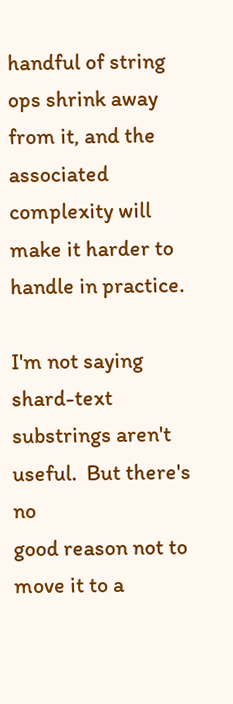handful of string ops shrink away from it, and the associated
complexity will make it harder to handle in practice.

I'm not saying shard-text substrings aren't useful.  But there's no
good reason not to move it to a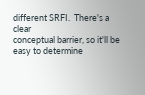different SRFI.  There's a clear
conceptual barrier, so it'll be easy to determine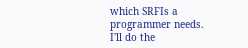which SRFIs a
programmer needs.  I'll do the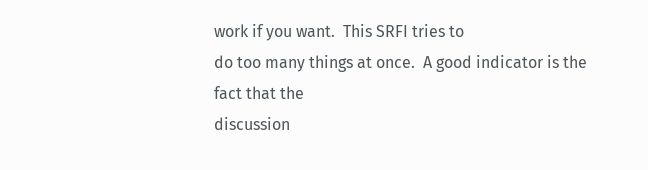work if you want.  This SRFI tries to
do too many things at once.  A good indicator is the fact that the
discussion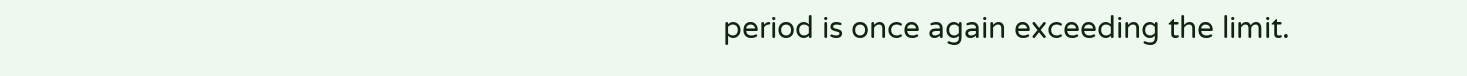period is once again exceeding the limit.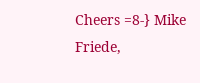Cheers =8-} Mike
Friede,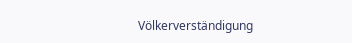Völkerverständigung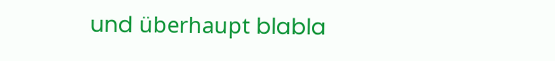und überhaupt blabla